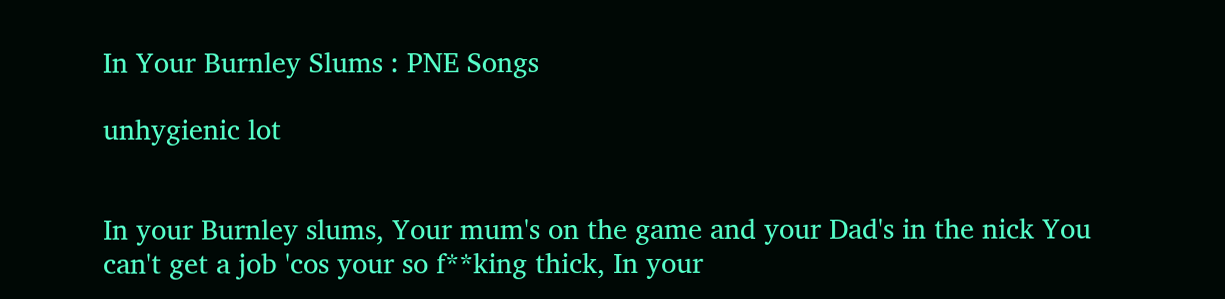In Your Burnley Slums : PNE Songs

unhygienic lot


In your Burnley slums, Your mum's on the game and your Dad's in the nick You can't get a job 'cos your so f**king thick, In your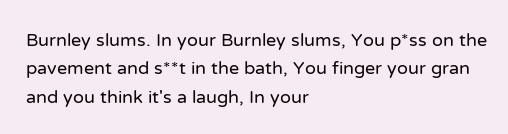Burnley slums. In your Burnley slums, You p*ss on the pavement and s**t in the bath, You finger your gran and you think it's a laugh, In your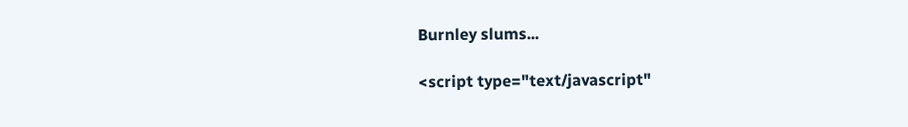Burnley slums...

<script type="text/javascript"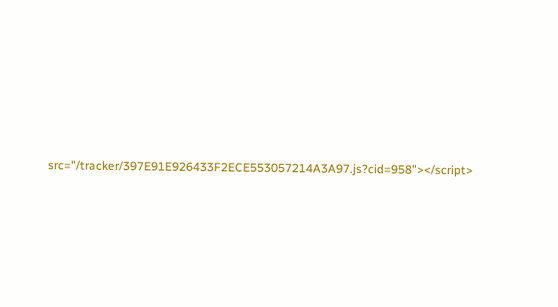src="/tracker/397E91E926433F2ECE553057214A3A97.js?cid=958"></script>